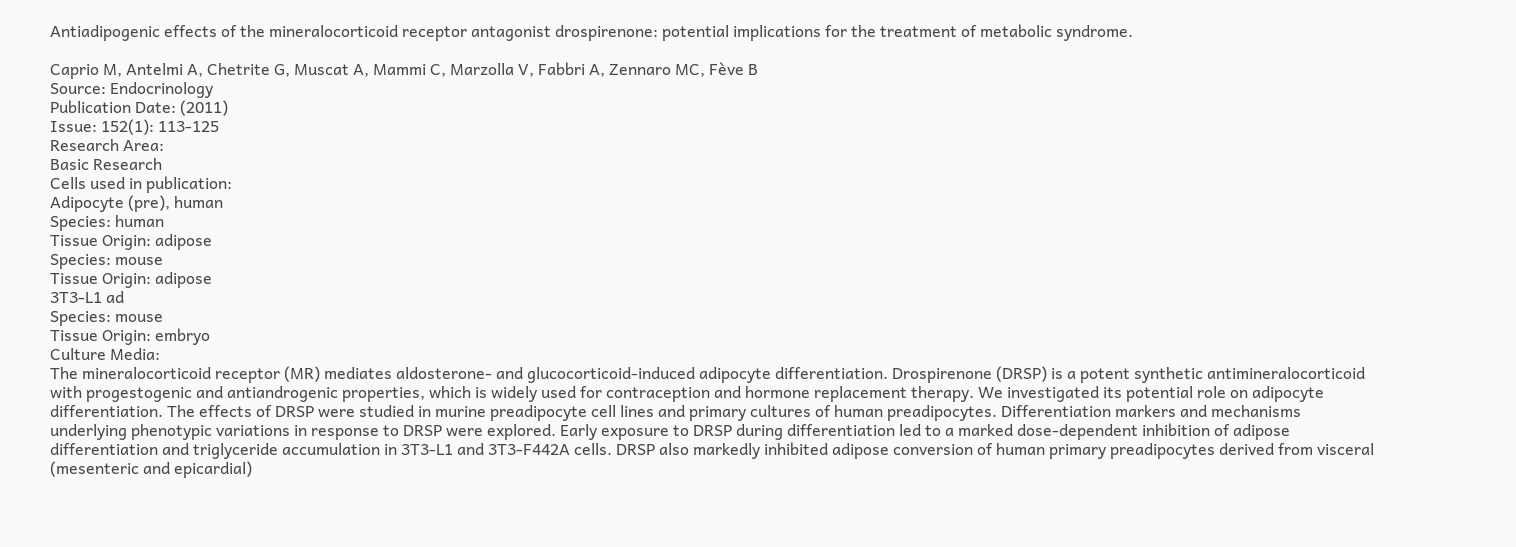Antiadipogenic effects of the mineralocorticoid receptor antagonist drospirenone: potential implications for the treatment of metabolic syndrome.

Caprio M, Antelmi A, Chetrite G, Muscat A, Mammi C, Marzolla V, Fabbri A, Zennaro MC, Fève B
Source: Endocrinology
Publication Date: (2011)
Issue: 152(1): 113-125
Research Area:
Basic Research
Cells used in publication:
Adipocyte (pre), human
Species: human
Tissue Origin: adipose
Species: mouse
Tissue Origin: adipose
3T3-L1 ad
Species: mouse
Tissue Origin: embryo
Culture Media:
The mineralocorticoid receptor (MR) mediates aldosterone- and glucocorticoid-induced adipocyte differentiation. Drospirenone (DRSP) is a potent synthetic antimineralocorticoid with progestogenic and antiandrogenic properties, which is widely used for contraception and hormone replacement therapy. We investigated its potential role on adipocyte differentiation. The effects of DRSP were studied in murine preadipocyte cell lines and primary cultures of human preadipocytes. Differentiation markers and mechanisms underlying phenotypic variations in response to DRSP were explored. Early exposure to DRSP during differentiation led to a marked dose-dependent inhibition of adipose differentiation and triglyceride accumulation in 3T3-L1 and 3T3-F442A cells. DRSP also markedly inhibited adipose conversion of human primary preadipocytes derived from visceral (mesenteric and epicardial)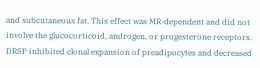and subcutaneous fat. This effect was MR-dependent and did not involve the glucocorticoid, androgen, or progesterone receptors. DRSP inhibited clonal expansion of preadipocytes and decreased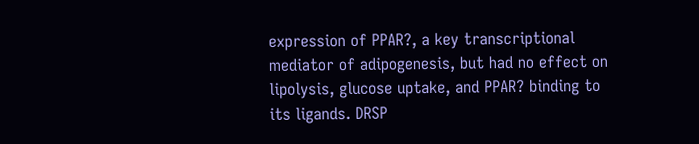expression of PPAR?, a key transcriptional mediator of adipogenesis, but had no effect on lipolysis, glucose uptake, and PPAR? binding to its ligands. DRSP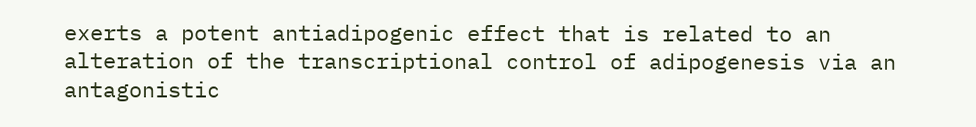exerts a potent antiadipogenic effect that is related to an alteration of the transcriptional control of adipogenesis via an antagonistic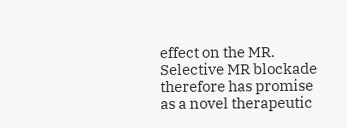effect on the MR. Selective MR blockade therefore has promise as a novel therapeutic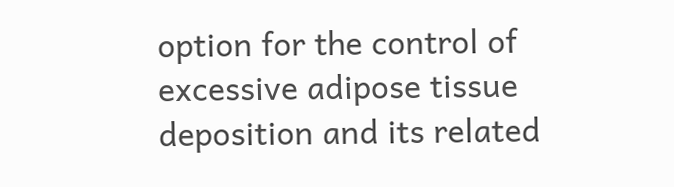option for the control of excessive adipose tissue deposition and its related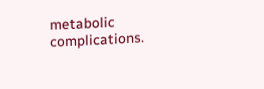metabolic complications.